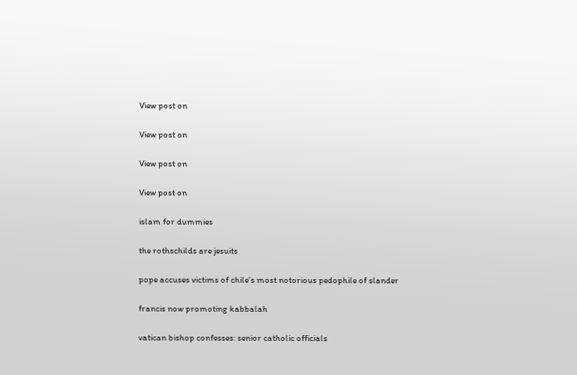View post on

View post on

View post on

View post on

islam for dummies

the rothschilds are jesuits

pope accuses victims of chile’s most notorious pedophile of slander

francis now promoting kabbalah

vatican bishop confesses: senior catholic officials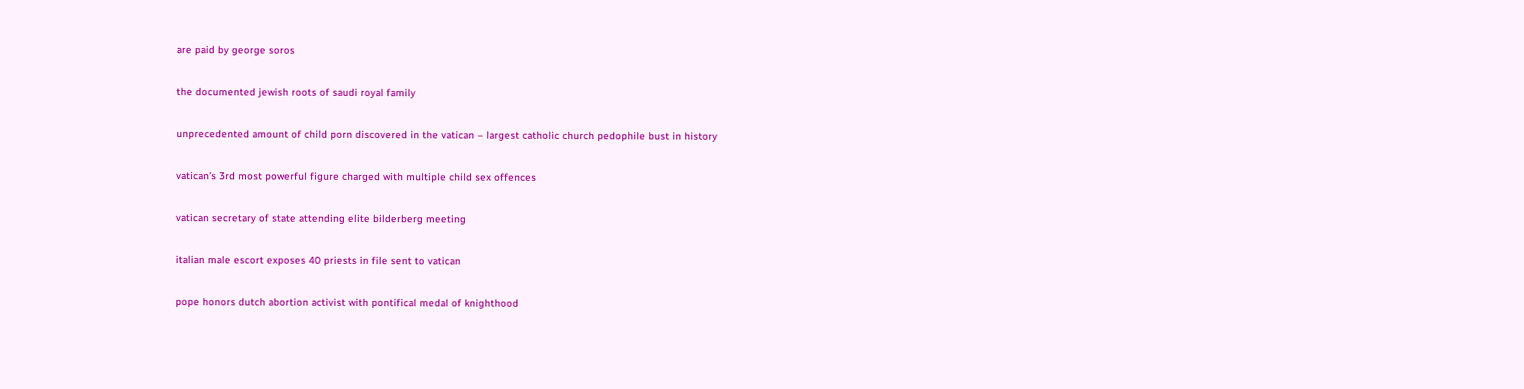are paid by george soros

the documented jewish roots of saudi royal family

unprecedented amount of child porn discovered in the vatican – largest catholic church pedophile bust in history

vatican’s 3rd most powerful figure charged with multiple child sex offences

vatican secretary of state attending elite bilderberg meeting

italian male escort exposes 40 priests in file sent to vatican

pope honors dutch abortion activist with pontifical medal of knighthood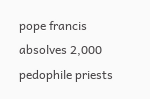pope francis absolves 2,000 pedophile priests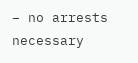– no arrests necessary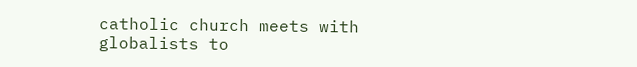catholic church meets with globalists to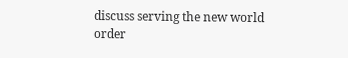discuss serving the new world order